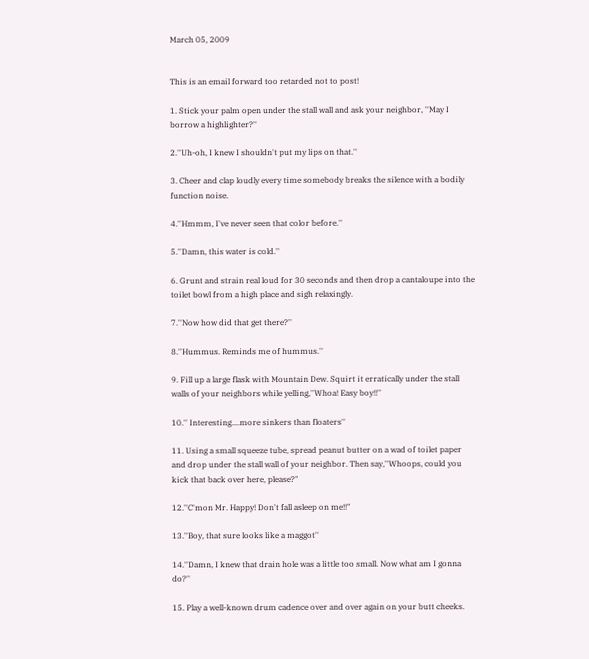March 05, 2009


This is an email forward too retarded not to post!

1. Stick your palm open under the stall wall and ask your neighbor, ''May I borrow a highlighter?''

2.''Uh-oh, I knew I shouldn't put my lips on that.''

3. Cheer and clap loudly every time somebody breaks the silence with a bodily function noise.

4.''Hmmm, I've never seen that color before.''

5.''Damn, this water is cold.''

6. Grunt and strain real loud for 30 seconds and then drop a cantaloupe into the toilet bowl from a high place and sigh relaxingly.

7.''Now how did that get there?''

8.''Hummus. Reminds me of hummus.''

9. Fill up a large flask with Mountain Dew. Squirt it erratically under the stall walls of your neighbors while yelling,''Whoa! Easy boy!!''

10.'' Interesting....more sinkers than floaters''

11. Using a small squeeze tube, spread peanut butter on a wad of toilet paper and drop under the stall wall of your neighbor. Then say,''Whoops, could you kick that back over here, please?"

12.''C'mon Mr. Happy! Don't fall asleep on me!!"

13.''Boy, that sure looks like a maggot''

14.''Damn, I knew that drain hole was a little too small. Now what am I gonna do?''

15. Play a well-known drum cadence over and over again on your butt cheeks.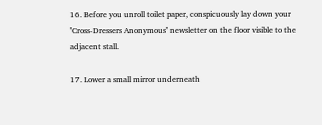16. Before you unroll toilet paper, conspicuously lay down your ''Cross-Dressers Anonymous'' newsletter on the floor visible to the adjacent stall.

17. Lower a small mirror underneath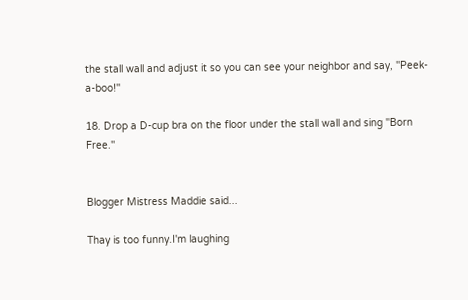the stall wall and adjust it so you can see your neighbor and say, ''Peek-a-boo!''

18. Drop a D-cup bra on the floor under the stall wall and sing ''Born Free.''


Blogger Mistress Maddie said...

Thay is too funny.I'm laughing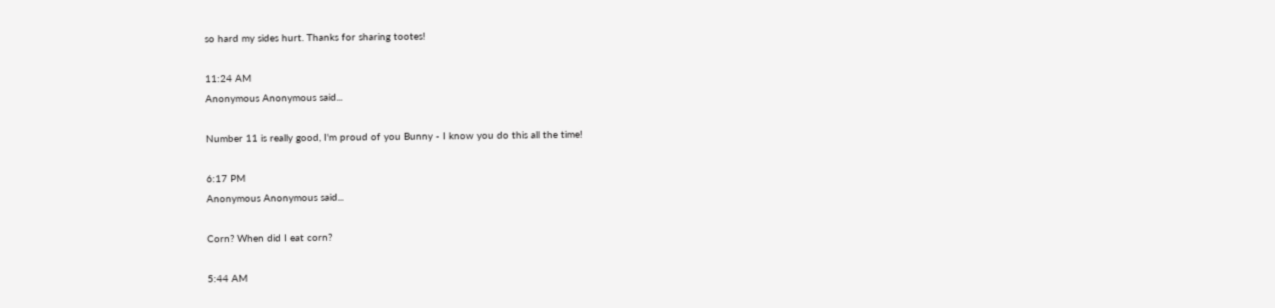so hard my sides hurt. Thanks for sharing tootes!

11:24 AM
Anonymous Anonymous said...

Number 11 is really good, I'm proud of you Bunny - I know you do this all the time!

6:17 PM
Anonymous Anonymous said...

Corn? When did I eat corn?

5:44 AM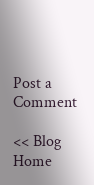Post a Comment

<< Blog Home